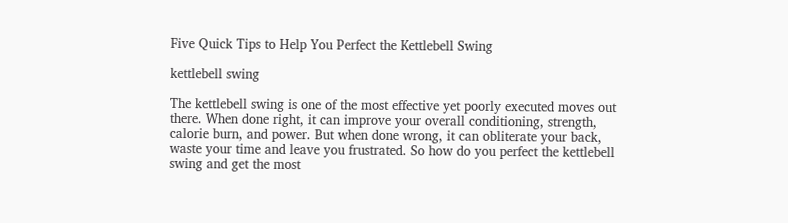Five Quick Tips to Help You Perfect the Kettlebell Swing

kettlebell swing

The kettlebell swing is one of the most effective yet poorly executed moves out there. When done right, it can improve your overall conditioning, strength, calorie burn, and power. But when done wrong, it can obliterate your back, waste your time and leave you frustrated. So how do you perfect the kettlebell swing and get the most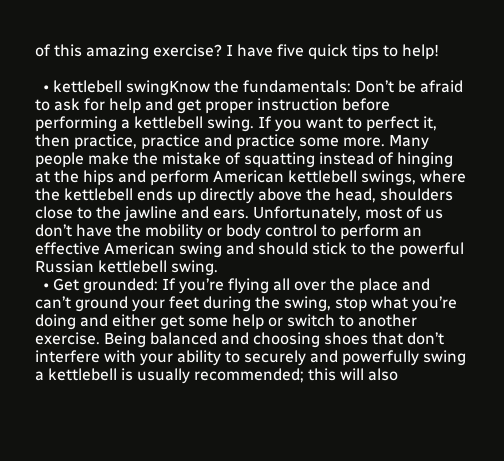of this amazing exercise? I have five quick tips to help!

  • kettlebell swingKnow the fundamentals: Don’t be afraid to ask for help and get proper instruction before performing a kettlebell swing. If you want to perfect it, then practice, practice and practice some more. Many people make the mistake of squatting instead of hinging at the hips and perform American kettlebell swings, where the kettlebell ends up directly above the head, shoulders close to the jawline and ears. Unfortunately, most of us don’t have the mobility or body control to perform an effective American swing and should stick to the powerful Russian kettlebell swing.
  • Get grounded: If you’re flying all over the place and can’t ground your feet during the swing, stop what you’re doing and either get some help or switch to another exercise. Being balanced and choosing shoes that don’t interfere with your ability to securely and powerfully swing a kettlebell is usually recommended; this will also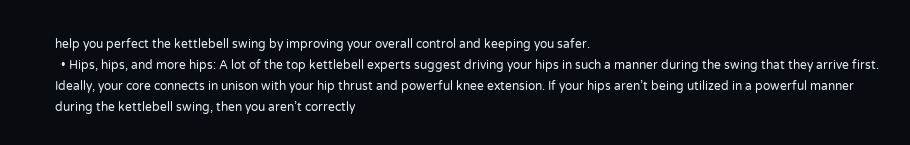help you perfect the kettlebell swing by improving your overall control and keeping you safer.
  • Hips, hips, and more hips: A lot of the top kettlebell experts suggest driving your hips in such a manner during the swing that they arrive first. Ideally, your core connects in unison with your hip thrust and powerful knee extension. If your hips aren’t being utilized in a powerful manner during the kettlebell swing, then you aren’t correctly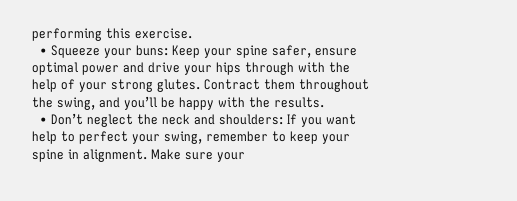performing this exercise.
  • Squeeze your buns: Keep your spine safer, ensure optimal power and drive your hips through with the help of your strong glutes. Contract them throughout the swing, and you’ll be happy with the results.
  • Don’t neglect the neck and shoulders: If you want help to perfect your swing, remember to keep your spine in alignment. Make sure your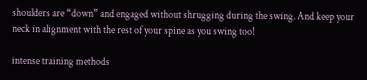shoulders are “down” and engaged without shrugging during the swing. And keep your neck in alignment with the rest of your spine as you swing too!

intense training methods